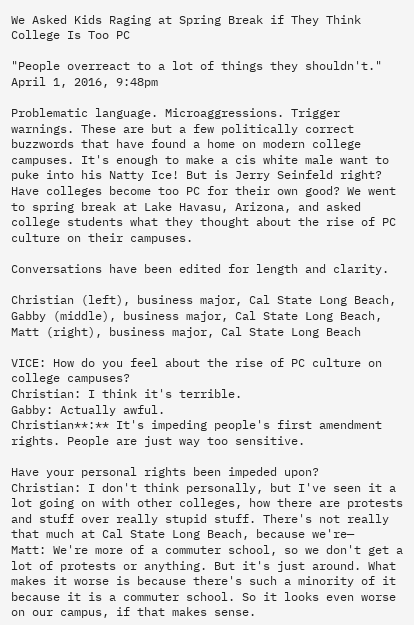We Asked Kids Raging at Spring Break if They Think College Is Too PC

"People overreact to a lot of things they shouldn't."
April 1, 2016, 9:48pm

Problematic language. Microaggressions. Trigger warnings. These are but a few politically correct buzzwords that have found a home on modern college campuses. It's enough to make a cis white male want to puke into his Natty Ice! But is Jerry Seinfeld right? Have colleges become too PC for their own good? We went to spring break at Lake Havasu, Arizona, and asked college students what they thought about the rise of PC culture on their campuses.

Conversations have been edited for length and clarity.

Christian (left), business major, Cal State Long Beach, Gabby (middle), business major, Cal State Long Beach, Matt (right), business major, Cal State Long Beach

VICE: How do you feel about the rise of PC culture on college campuses?
Christian: I think it's terrible.
Gabby: Actually awful.
Christian**:** It's impeding people's first amendment rights. People are just way too sensitive.

Have your personal rights been impeded upon?
Christian: I don't think personally, but I've seen it a lot going on with other colleges, how there are protests and stuff over really stupid stuff. There's not really that much at Cal State Long Beach, because we're—
Matt: We're more of a commuter school, so we don't get a lot of protests or anything. But it's just around. What makes it worse is because there's such a minority of it because it is a commuter school. So it looks even worse on our campus, if that makes sense.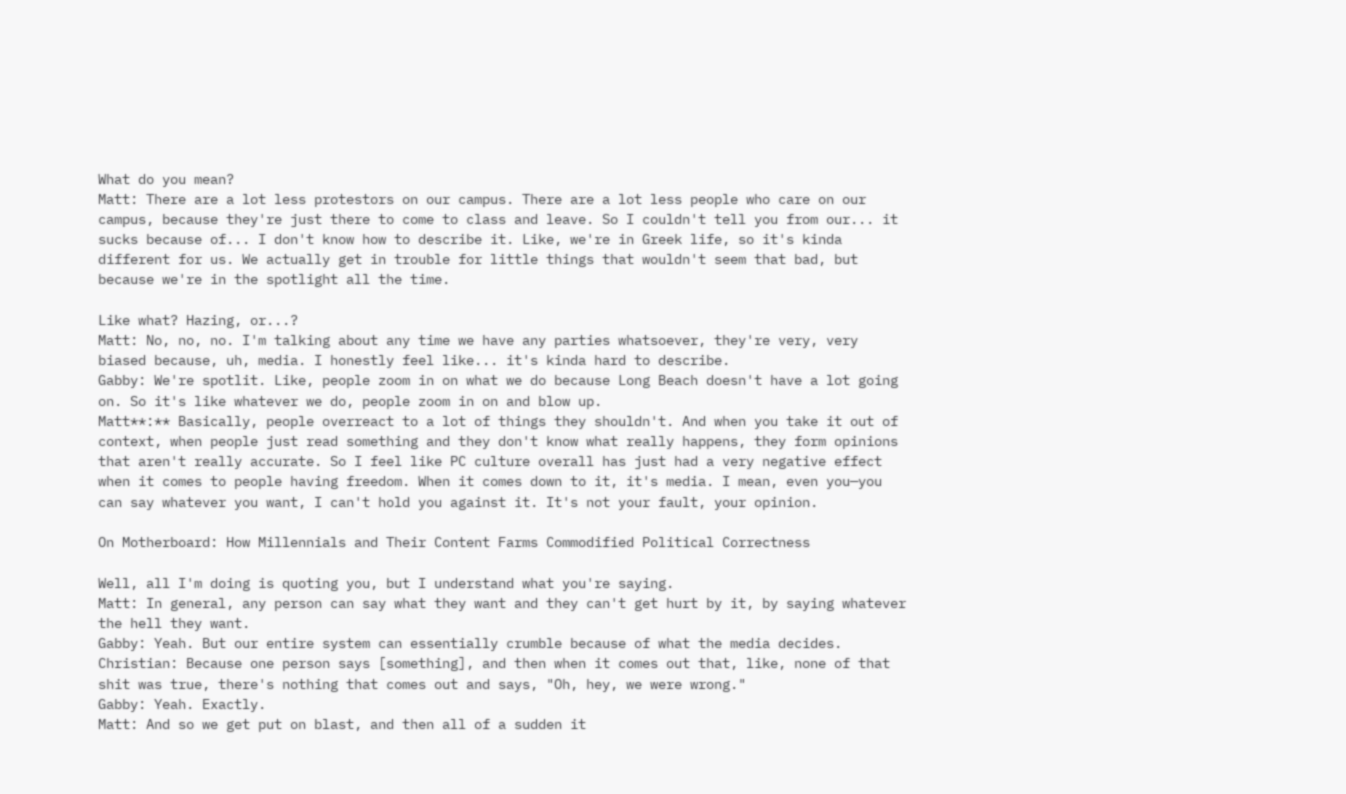What do you mean?
Matt: There are a lot less protestors on our campus. There are a lot less people who care on our campus, because they're just there to come to class and leave. So I couldn't tell you from our... it sucks because of... I don't know how to describe it. Like, we're in Greek life, so it's kinda different for us. We actually get in trouble for little things that wouldn't seem that bad, but because we're in the spotlight all the time.

Like what? Hazing, or...?
Matt: No, no, no. I'm talking about any time we have any parties whatsoever, they're very, very biased because, uh, media. I honestly feel like... it's kinda hard to describe.
Gabby: We're spotlit. Like, people zoom in on what we do because Long Beach doesn't have a lot going on. So it's like whatever we do, people zoom in on and blow up.
Matt**:** Basically, people overreact to a lot of things they shouldn't. And when you take it out of context, when people just read something and they don't know what really happens, they form opinions that aren't really accurate. So I feel like PC culture overall has just had a very negative effect when it comes to people having freedom. When it comes down to it, it's media. I mean, even you—you can say whatever you want, I can't hold you against it. It's not your fault, your opinion.

On Motherboard: How Millennials and Their Content Farms Commodified Political Correctness

Well, all I'm doing is quoting you, but I understand what you're saying.
Matt: In general, any person can say what they want and they can't get hurt by it, by saying whatever the hell they want.
Gabby: Yeah. But our entire system can essentially crumble because of what the media decides.
Christian: Because one person says [something], and then when it comes out that, like, none of that shit was true, there's nothing that comes out and says, "Oh, hey, we were wrong."
Gabby: Yeah. Exactly.
Matt: And so we get put on blast, and then all of a sudden it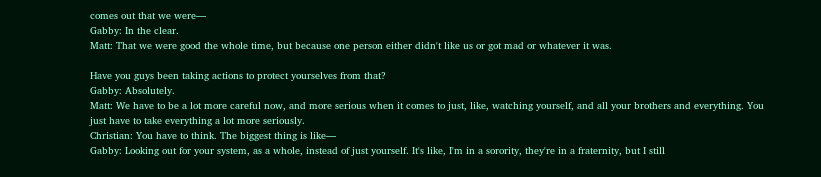comes out that we were—
Gabby: In the clear.
Matt: That we were good the whole time, but because one person either didn't like us or got mad or whatever it was.

Have you guys been taking actions to protect yourselves from that?
Gabby: Absolutely.
Matt: We have to be a lot more careful now, and more serious when it comes to just, like, watching yourself, and all your brothers and everything. You just have to take everything a lot more seriously.
Christian: You have to think. The biggest thing is like—
Gabby: Looking out for your system, as a whole, instead of just yourself. It's like, I'm in a sorority, they're in a fraternity, but I still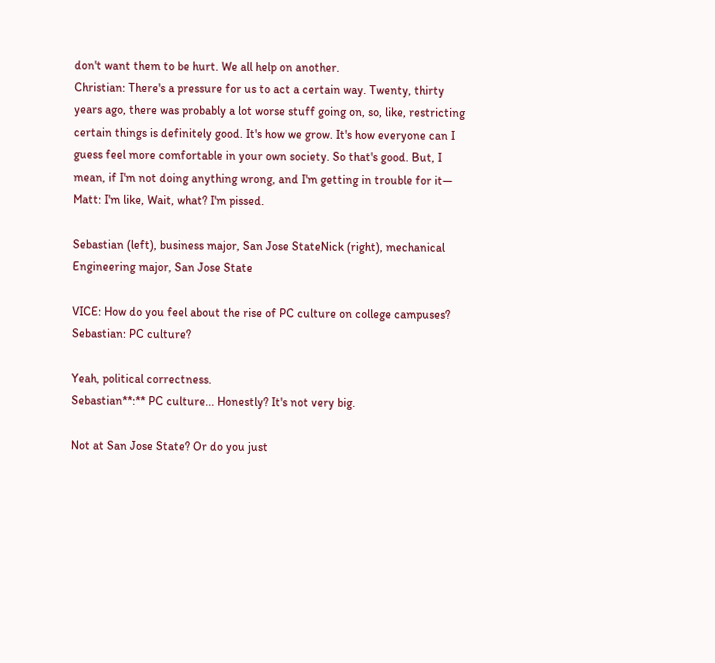don't want them to be hurt. We all help on another.
Christian: There's a pressure for us to act a certain way. Twenty, thirty years ago, there was probably a lot worse stuff going on, so, like, restricting certain things is definitely good. It's how we grow. It's how everyone can I guess feel more comfortable in your own society. So that's good. But, I mean, if I'm not doing anything wrong, and I'm getting in trouble for it—
Matt: I'm like, Wait, what? I'm pissed.

Sebastian (left), business major, San Jose StateNick (right), mechanical Engineering major, San Jose State

VICE: How do you feel about the rise of PC culture on college campuses?
Sebastian: PC culture?

Yeah, political correctness.
Sebastian**:** PC culture... Honestly? It's not very big.

Not at San Jose State? Or do you just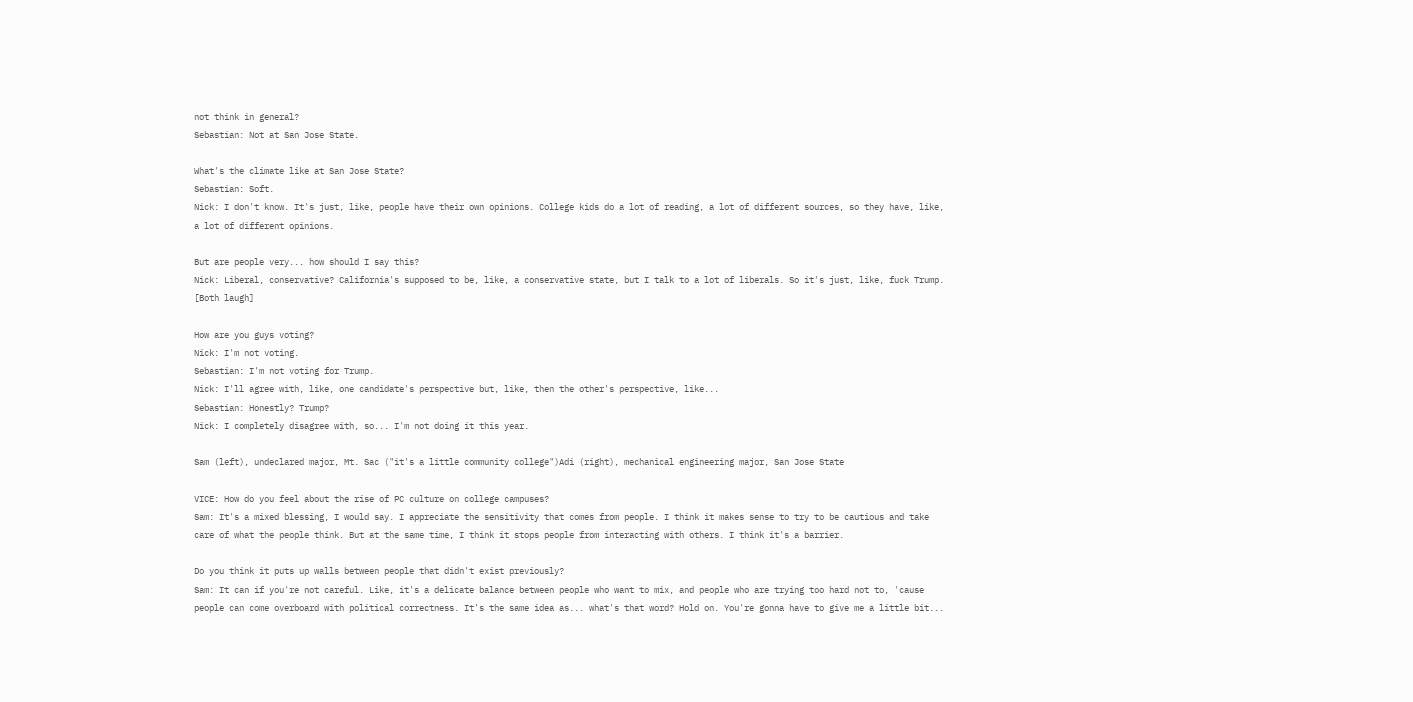not think in general?
Sebastian: Not at San Jose State.

What's the climate like at San Jose State?
Sebastian: Soft.
Nick: I don't know. It's just, like, people have their own opinions. College kids do a lot of reading, a lot of different sources, so they have, like, a lot of different opinions.

But are people very... how should I say this?
Nick: Liberal, conservative? California's supposed to be, like, a conservative state, but I talk to a lot of liberals. So it's just, like, fuck Trump. [Both laugh]

How are you guys voting?
Nick: I'm not voting.
Sebastian: I'm not voting for Trump.
Nick: I'll agree with, like, one candidate's perspective but, like, then the other's perspective, like...
Sebastian: Honestly? Trump?
Nick: I completely disagree with, so... I'm not doing it this year.

Sam (left), undeclared major, Mt. Sac ("it's a little community college")Adi (right), mechanical engineering major, San Jose State

VICE: How do you feel about the rise of PC culture on college campuses?
Sam: It's a mixed blessing, I would say. I appreciate the sensitivity that comes from people. I think it makes sense to try to be cautious and take care of what the people think. But at the same time, I think it stops people from interacting with others. I think it's a barrier.

Do you think it puts up walls between people that didn't exist previously?
Sam: It can if you're not careful. Like, it's a delicate balance between people who want to mix, and people who are trying too hard not to, 'cause people can come overboard with political correctness. It's the same idea as... what's that word? Hold on. You're gonna have to give me a little bit...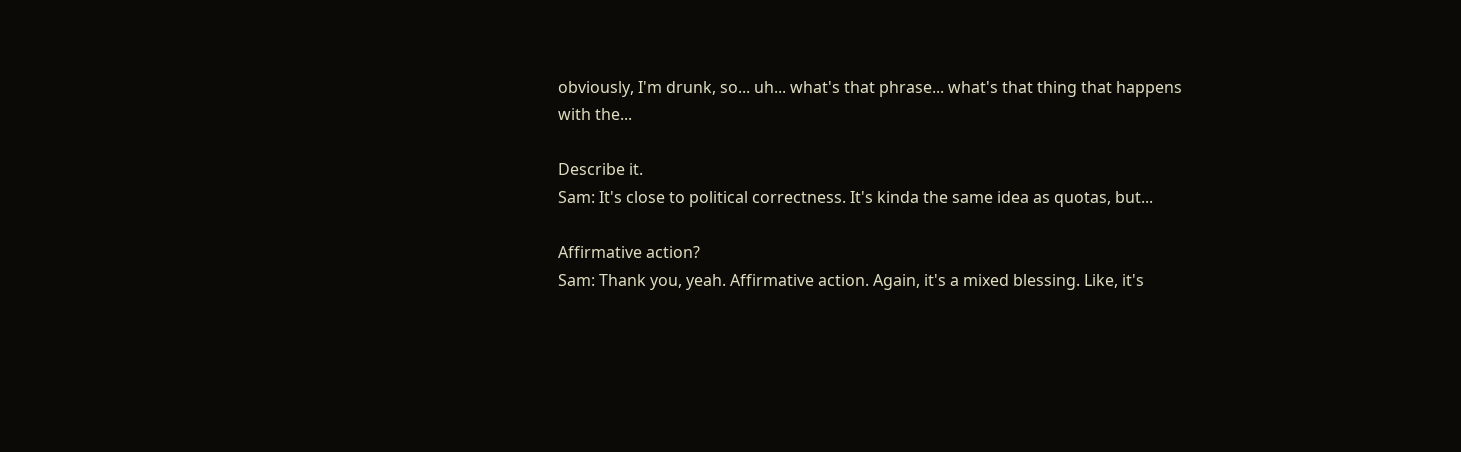obviously, I'm drunk, so... uh... what's that phrase... what's that thing that happens with the...

Describe it.
Sam: It's close to political correctness. It's kinda the same idea as quotas, but...

Affirmative action?
Sam: Thank you, yeah. Affirmative action. Again, it's a mixed blessing. Like, it's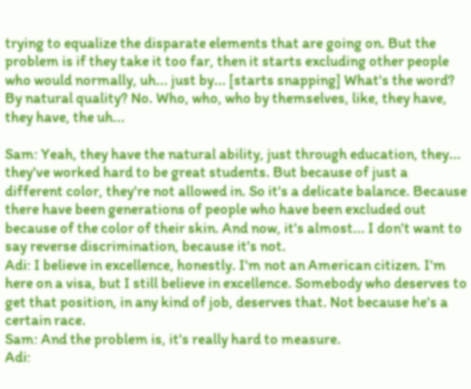trying to equalize the disparate elements that are going on. But the problem is if they take it too far, then it starts excluding other people who would normally, uh... just by... [starts snapping] What's the word? By natural quality? No. Who, who, who by themselves, like, they have, they have, the uh...

Sam: Yeah, they have the natural ability, just through education, they... they've worked hard to be great students. But because of just a different color, they're not allowed in. So it's a delicate balance. Because there have been generations of people who have been excluded out because of the color of their skin. And now, it's almost... I don't want to say reverse discrimination, because it's not.
Adi: I believe in excellence, honestly. I'm not an American citizen. I'm here on a visa, but I still believe in excellence. Somebody who deserves to get that position, in any kind of job, deserves that. Not because he's a certain race.
Sam: And the problem is, it's really hard to measure.
Adi: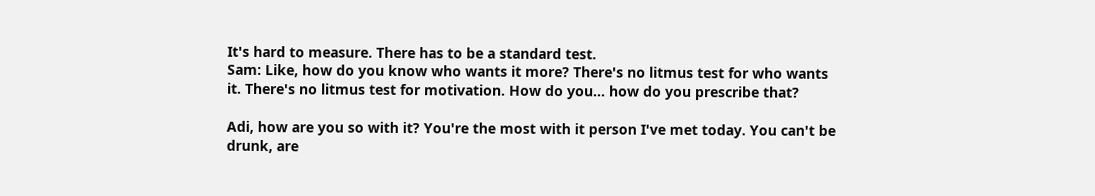It's hard to measure. There has to be a standard test.
Sam: Like, how do you know who wants it more? There's no litmus test for who wants it. There's no litmus test for motivation. How do you... how do you prescribe that?

Adi, how are you so with it? You're the most with it person I've met today. You can't be drunk, are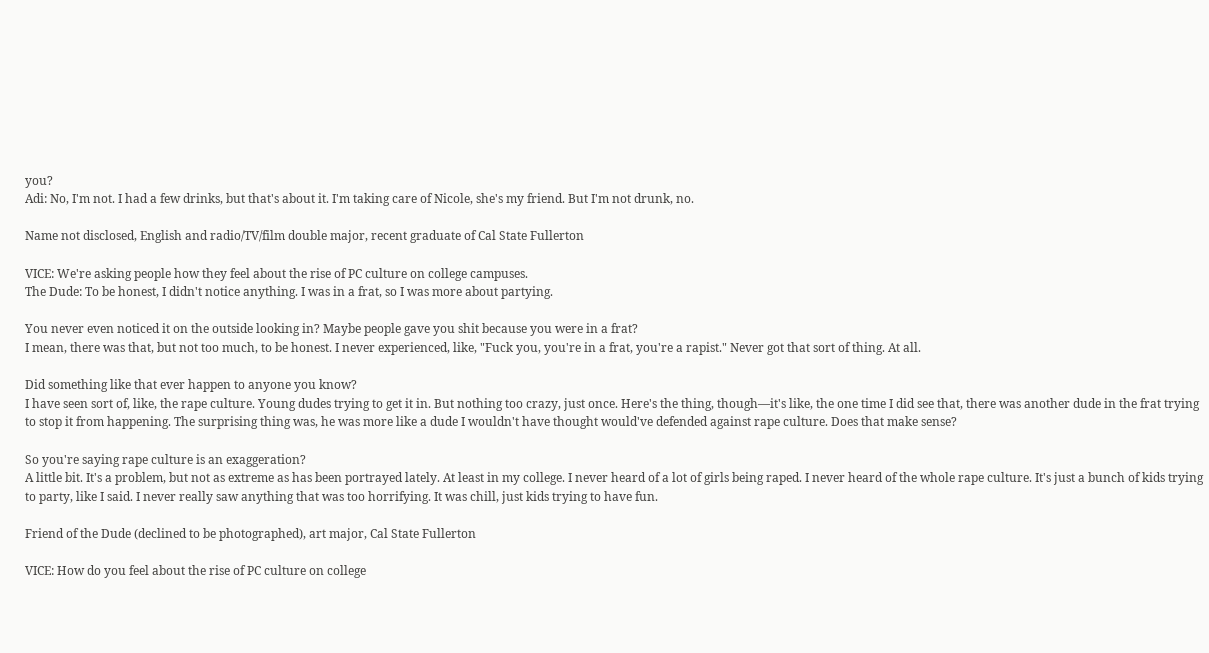you?
Adi: No, I'm not. I had a few drinks, but that's about it. I'm taking care of Nicole, she's my friend. But I'm not drunk, no.

Name not disclosed, English and radio/TV/film double major, recent graduate of Cal State Fullerton

VICE: We're asking people how they feel about the rise of PC culture on college campuses.
The Dude: To be honest, I didn't notice anything. I was in a frat, so I was more about partying.

You never even noticed it on the outside looking in? Maybe people gave you shit because you were in a frat?
I mean, there was that, but not too much, to be honest. I never experienced, like, "Fuck you, you're in a frat, you're a rapist." Never got that sort of thing. At all.

Did something like that ever happen to anyone you know?
I have seen sort of, like, the rape culture. Young dudes trying to get it in. But nothing too crazy, just once. Here's the thing, though—it's like, the one time I did see that, there was another dude in the frat trying to stop it from happening. The surprising thing was, he was more like a dude I wouldn't have thought would've defended against rape culture. Does that make sense?

So you're saying rape culture is an exaggeration?
A little bit. It's a problem, but not as extreme as has been portrayed lately. At least in my college. I never heard of a lot of girls being raped. I never heard of the whole rape culture. It's just a bunch of kids trying to party, like I said. I never really saw anything that was too horrifying. It was chill, just kids trying to have fun.

Friend of the Dude (declined to be photographed), art major, Cal State Fullerton

VICE: How do you feel about the rise of PC culture on college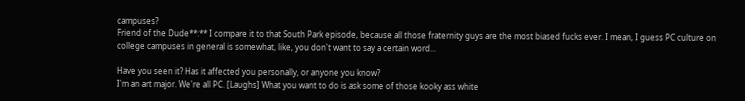campuses?
Friend of the Dude**:** I compare it to that South Park episode, because all those fraternity guys are the most biased fucks ever. I mean, I guess PC culture on college campuses in general is somewhat, like, you don't want to say a certain word...

Have you seen it? Has it affected you personally, or anyone you know?
I'm an art major. We're all PC. [Laughs] What you want to do is ask some of those kooky ass white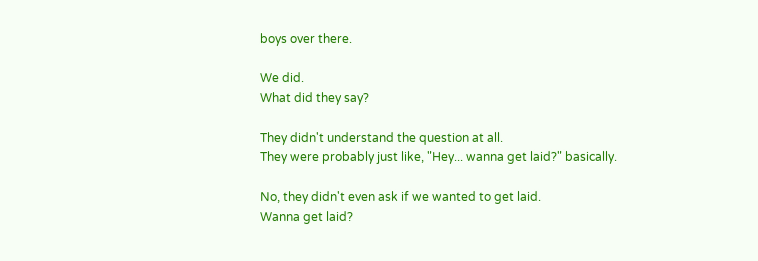boys over there.

We did.
What did they say?

They didn't understand the question at all.
They were probably just like, "Hey... wanna get laid?" basically.

No, they didn't even ask if we wanted to get laid.
Wanna get laid?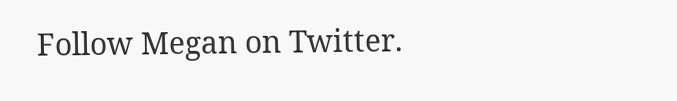Follow Megan on Twitter.